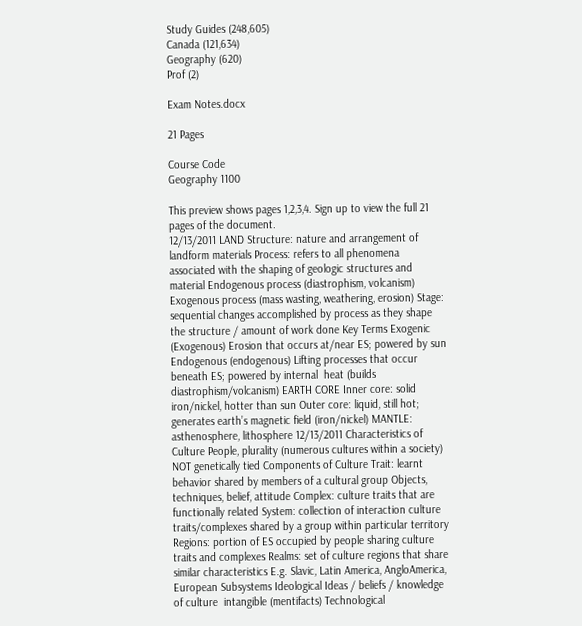Study Guides (248,605)
Canada (121,634)
Geography (620)
Prof (2)

Exam Notes.docx

21 Pages

Course Code
Geography 1100

This preview shows pages 1,2,3,4. Sign up to view the full 21 pages of the document.
12/13/2011 LAND Structure: nature and arrangement of landform materials Process: refers to all phenomena associated with the shaping of geologic structures and material Endogenous process (diastrophism, volcanism) Exogenous process (mass wasting, weathering, erosion) Stage: sequential changes accomplished by process as they shape the structure / amount of work done Key Terms Exogenic (Exogenous) Erosion that occurs at/near ES; powered by sun Endogenous (endogenous) Lifting processes that occur beneath ES; powered by internal  heat (builds diastrophism/volcanism) EARTH CORE Inner core: solid iron/nickel, hotter than sun Outer core: liquid, still hot; generates earth’s magnetic field (iron/nickel) MANTLE: asthenosphere, lithosphere 12/13/2011 Characteristics of Culture People, plurality (numerous cultures within a society) NOT genetically tied Components of Culture Trait: learnt behavior shared by members of a cultural group Objects, techniques, belief, attitude Complex: culture traits that are functionally related System: collection of interaction culture traits/complexes shared by a group within particular territory Regions: portion of ES occupied by people sharing culture traits and complexes Realms: set of culture regions that share similar characteristics E.g. Slavic, Latin America, AngloAmerica, European Subsystems Ideological Ideas / beliefs / knowledge of culture  intangible (mentifacts) Technological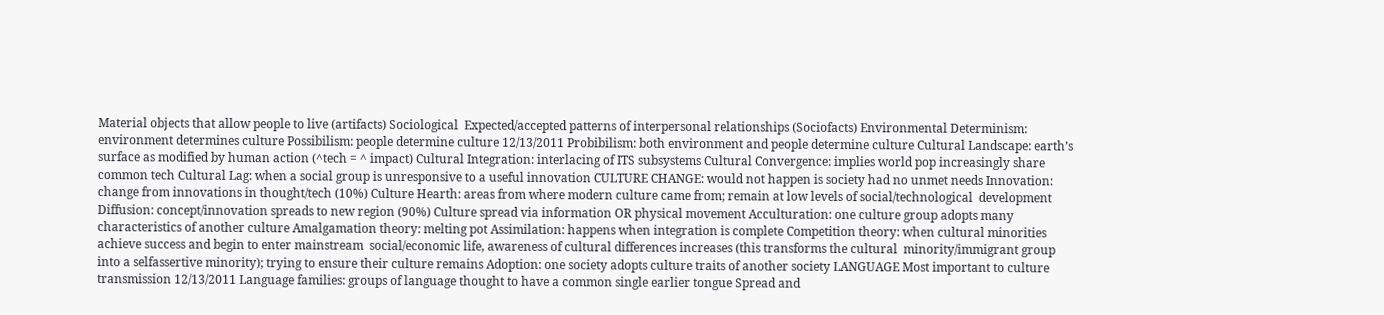Material objects that allow people to live (artifacts) Sociological  Expected/accepted patterns of interpersonal relationships (Sociofacts) Environmental Determinism: environment determines culture Possibilism: people determine culture 12/13/2011 Probibilism: both environment and people determine culture Cultural Landscape: earth’s surface as modified by human action (^tech = ^ impact) Cultural Integration: interlacing of ITS subsystems Cultural Convergence: implies world pop increasingly share common tech Cultural Lag: when a social group is unresponsive to a useful innovation CULTURE CHANGE: would not happen is society had no unmet needs Innovation: change from innovations in thought/tech (10%) Culture Hearth: areas from where modern culture came from; remain at low levels of social/technological  development Diffusion: concept/innovation spreads to new region (90%) Culture spread via information OR physical movement Acculturation: one culture group adopts many characteristics of another culture Amalgamation theory: melting pot Assimilation: happens when integration is complete Competition theory: when cultural minorities achieve success and begin to enter mainstream  social/economic life, awareness of cultural differences increases (this transforms the cultural  minority/immigrant group into a selfassertive minority); trying to ensure their culture remains Adoption: one society adopts culture traits of another society LANGUAGE Most important to culture transmission 12/13/2011 Language families: groups of language thought to have a common single earlier tongue Spread and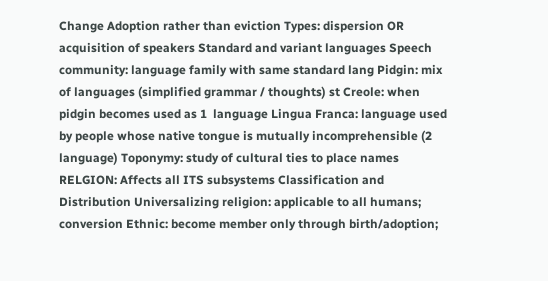Change Adoption rather than eviction Types: dispersion OR acquisition of speakers Standard and variant languages Speech community: language family with same standard lang Pidgin: mix of languages (simplified grammar / thoughts) st Creole: when pidgin becomes used as 1  language Lingua Franca: language used by people whose native tongue is mutually incomprehensible (2  language) Toponymy: study of cultural ties to place names RELGION: Affects all ITS subsystems Classification and Distribution Universalizing religion: applicable to all humans; conversion Ethnic: become member only through birth/adoption;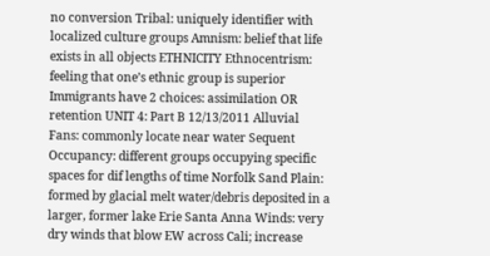no conversion Tribal: uniquely identifier with localized culture groups Amnism: belief that life exists in all objects ETHNICITY Ethnocentrism: feeling that one’s ethnic group is superior Immigrants have 2 choices: assimilation OR retention UNIT 4: Part B 12/13/2011 Alluvial Fans: commonly locate near water Sequent Occupancy: different groups occupying specific spaces for dif lengths of time Norfolk Sand Plain: formed by glacial melt water/debris deposited in a larger, former lake Erie Santa Anna Winds: very dry winds that blow EW across Cali; increase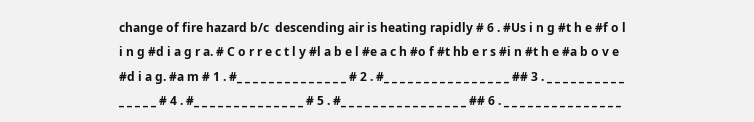change of fire hazard b/c  descending air is heating rapidly # 6 . #Us i n g #t h e #f o l i n g #d i a g r a. # C o r r e c t l y #l a b e l #e a c h #o f #t hb e r s #i n #t h e #a b o v e #d i a g. #a m # 1 . #_ _ _ _ _ _ _ _ _ _ _ _ _ _ # 2 . #_ _ _ _ _ _ _ _ _ _ _ _ _ _ _ _ ## 3 . _ _ _ _ _ _ _ _ _ _ _ _ _ _ _ # 4 . #_ _ _ _ _ _ _ _ _ _ _ _ _ _ # 5 . #_ _ _ _ _ _ _ _ _ _ _ _ _ _ _ _ ## 6 . _ _ _ _ _ _ _ _ _ _ _ _ _ _ _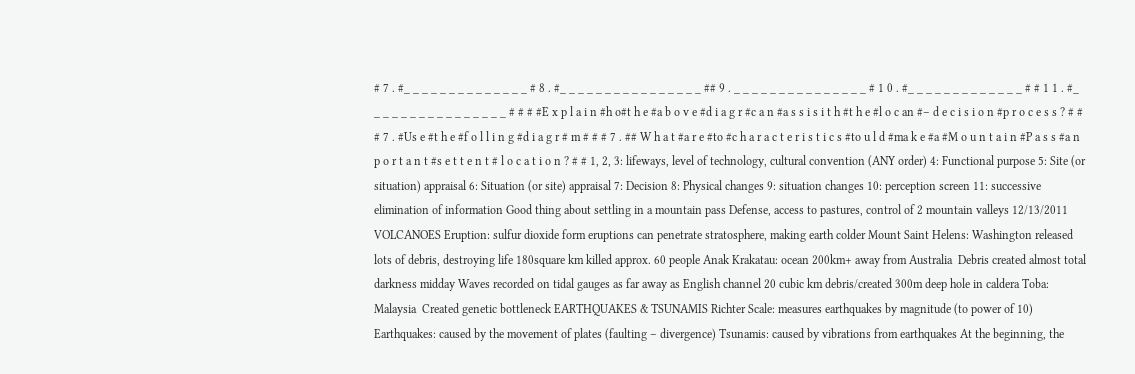# 7 . #_ _ _ _ _ _ _ _ _ _ _ _ _ _ # 8 . #_ _ _ _ _ _ _ _ _ _ _ _ _ _ _ _ ## 9 . _ _ _ _ _ _ _ _ _ _ _ _ _ _ _ # 1 0 . #_ _ _ _ _ _ _ _ _ _ _ _ _ # # 1 1 . #_ _ _ _ _ _ _ _ _ _ _ _ _ _ _ _ # # # #E x p l a i n #h o#t h e #a b o v e #d i a g r #c a n #a s s i s i t h #t h e #l o c an #– d e c i s i o n #p r o c e s s ? # # # 7 . #Us e #t h e #f o l l i n g #d i a g r # m # # # 7 . ## W h a t #a r e #to #c h a r a c t e r i s t i c s #to u l d #ma k e #a #M o u n t a i n #P a s s #a n p o r t a n t #s e t t e n t # l o c a t i o n ? # # 1, 2, 3: lifeways, level of technology, cultural convention (ANY order) 4: Functional purpose 5: Site (or situation) appraisal 6: Situation (or site) appraisal 7: Decision 8: Physical changes 9: situation changes 10: perception screen 11: successive elimination of information Good thing about settling in a mountain pass Defense, access to pastures, control of 2 mountain valleys 12/13/2011 VOLCANOES Eruption: sulfur dioxide form eruptions can penetrate stratosphere, making earth colder Mount Saint Helens: Washington released lots of debris, destroying life 180square km killed approx. 60 people Anak Krakatau: ocean 200km+ away from Australia  Debris created almost total darkness midday Waves recorded on tidal gauges as far away as English channel 20 cubic km debris/created 300m deep hole in caldera Toba: Malaysia  Created genetic bottleneck EARTHQUAKES & TSUNAMIS Richter Scale: measures earthquakes by magnitude (to power of 10) Earthquakes: caused by the movement of plates (faulting – divergence) Tsunamis: caused by vibrations from earthquakes At the beginning, the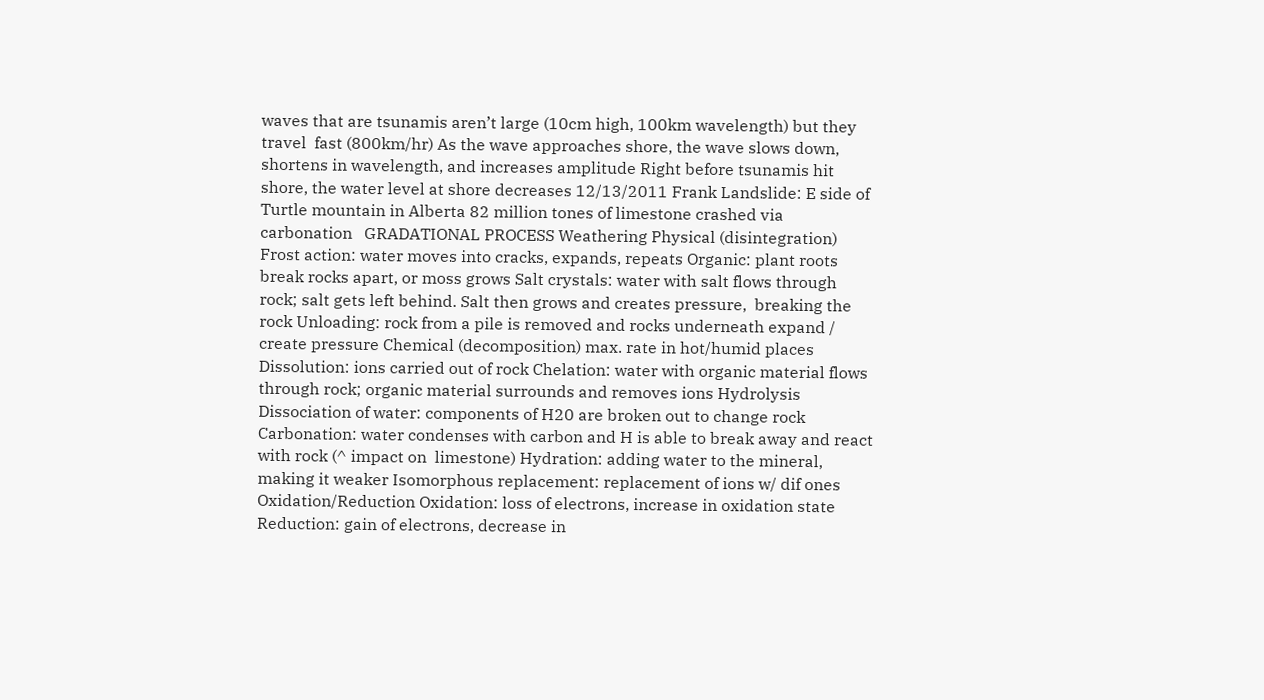waves that are tsunamis aren’t large (10cm high, 100km wavelength) but they travel  fast (800km/hr) As the wave approaches shore, the wave slows down, shortens in wavelength, and increases amplitude Right before tsunamis hit shore, the water level at shore decreases 12/13/2011 Frank Landslide: E side of Turtle mountain in Alberta 82 million tones of limestone crashed via carbonation   GRADATIONAL PROCESS Weathering Physical (disintegration) Frost action: water moves into cracks, expands, repeats Organic: plant roots break rocks apart, or moss grows Salt crystals: water with salt flows through rock; salt gets left behind. Salt then grows and creates pressure,  breaking the rock Unloading: rock from a pile is removed and rocks underneath expand / create pressure Chemical (decomposition) max. rate in hot/humid places Dissolution: ions carried out of rock Chelation: water with organic material flows through rock; organic material surrounds and removes ions Hydrolysis Dissociation of water: components of H20 are broken out to change rock Carbonation: water condenses with carbon and H is able to break away and react with rock (^ impact on  limestone) Hydration: adding water to the mineral, making it weaker Isomorphous replacement: replacement of ions w/ dif ones Oxidation/Reduction Oxidation: loss of electrons, increase in oxidation state Reduction: gain of electrons, decrease in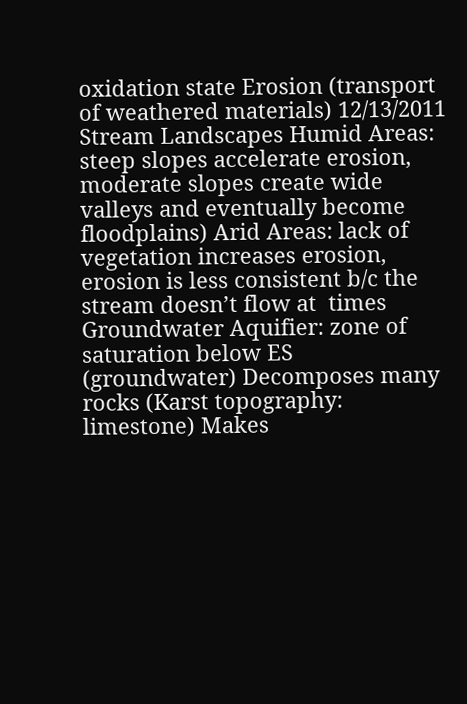oxidation state Erosion (transport of weathered materials) 12/13/2011 Stream Landscapes Humid Areas: steep slopes accelerate erosion, moderate slopes create wide valleys and eventually become  floodplains) Arid Areas: lack of vegetation increases erosion, erosion is less consistent b/c the stream doesn’t flow at  times Groundwater Aquifier: zone of saturation below ES (groundwater) Decomposes many rocks (Karst topography: limestone) Makes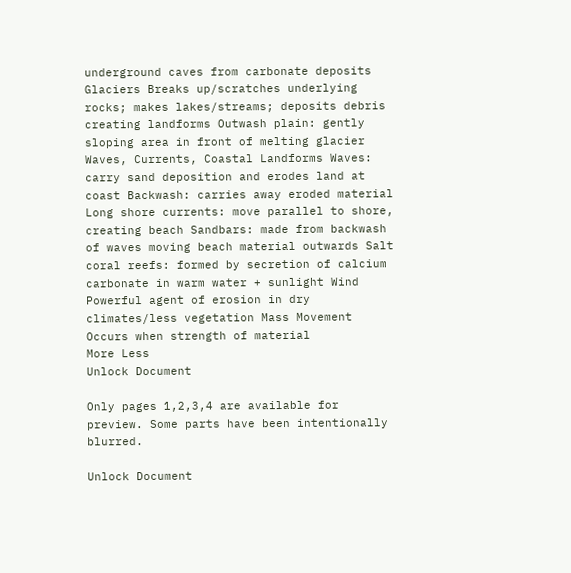underground caves from carbonate deposits Glaciers Breaks up/scratches underlying rocks; makes lakes/streams; deposits debris creating landforms Outwash plain: gently sloping area in front of melting glacier Waves, Currents, Coastal Landforms Waves: carry sand deposition and erodes land at coast Backwash: carries away eroded material Long shore currents: move parallel to shore, creating beach Sandbars: made from backwash of waves moving beach material outwards Salt coral reefs: formed by secretion of calcium carbonate in warm water + sunlight Wind Powerful agent of erosion in dry climates/less vegetation Mass Movement Occurs when strength of material
More Less
Unlock Document

Only pages 1,2,3,4 are available for preview. Some parts have been intentionally blurred.

Unlock Document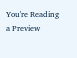You're Reading a Preview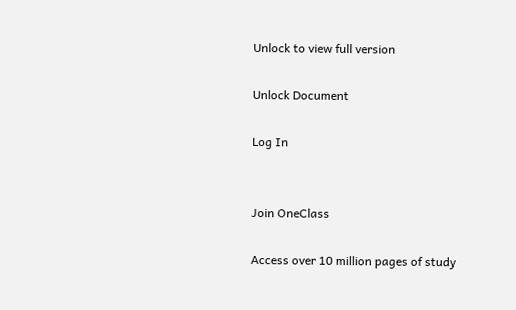Unlock to view full version

Unlock Document

Log In


Join OneClass

Access over 10 million pages of study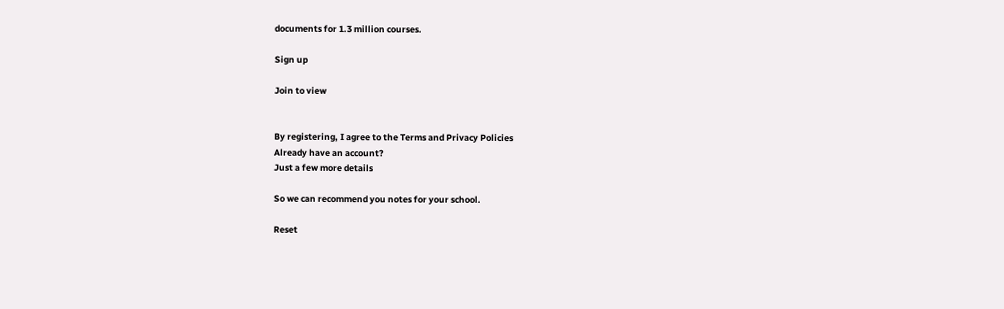documents for 1.3 million courses.

Sign up

Join to view


By registering, I agree to the Terms and Privacy Policies
Already have an account?
Just a few more details

So we can recommend you notes for your school.

Reset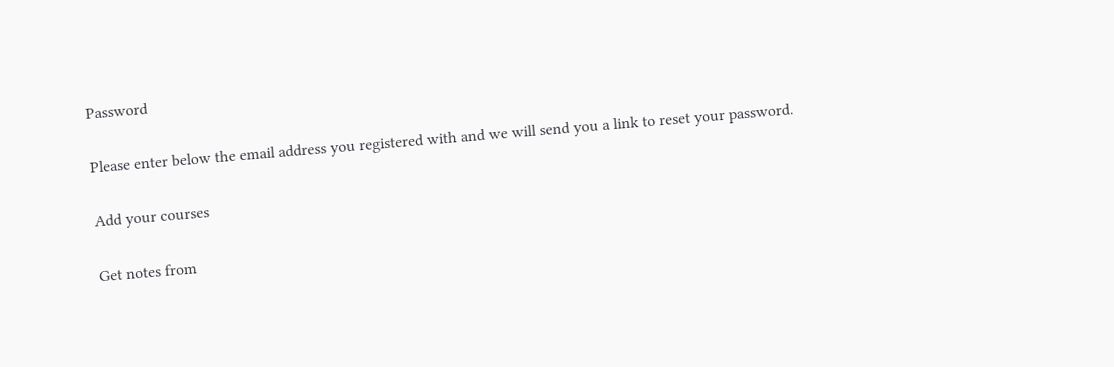Password

Please enter below the email address you registered with and we will send you a link to reset your password.

Add your courses

Get notes from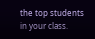the top students in your class.